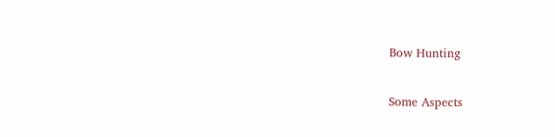Bow Hunting

Some Aspects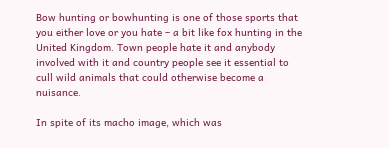Bow hunting or bowhunting is one of those sports that you either love or you hate – a bit like fox hunting in the United Kingdom. Town people hate it and anybody involved with it and country people see it essential to cull wild animals that could otherwise become a nuisance.

In spite of its macho image, which was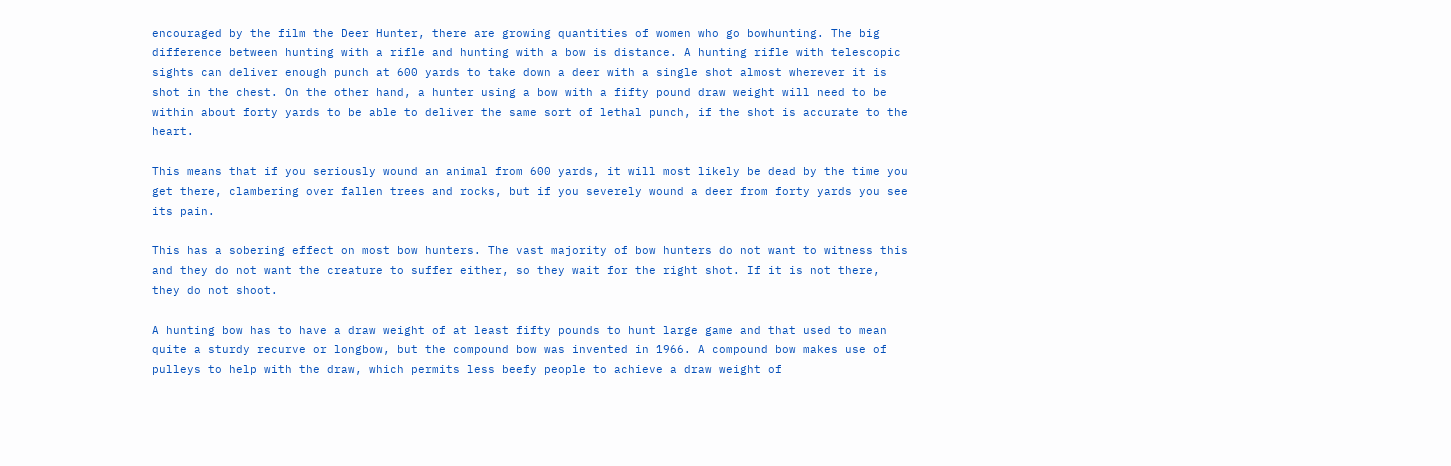encouraged by the film the Deer Hunter, there are growing quantities of women who go bowhunting. The big difference between hunting with a rifle and hunting with a bow is distance. A hunting rifle with telescopic sights can deliver enough punch at 600 yards to take down a deer with a single shot almost wherever it is shot in the chest. On the other hand, a hunter using a bow with a fifty pound draw weight will need to be within about forty yards to be able to deliver the same sort of lethal punch, if the shot is accurate to the heart.

This means that if you seriously wound an animal from 600 yards, it will most likely be dead by the time you get there, clambering over fallen trees and rocks, but if you severely wound a deer from forty yards you see its pain.

This has a sobering effect on most bow hunters. The vast majority of bow hunters do not want to witness this and they do not want the creature to suffer either, so they wait for the right shot. If it is not there, they do not shoot.

A hunting bow has to have a draw weight of at least fifty pounds to hunt large game and that used to mean quite a sturdy recurve or longbow, but the compound bow was invented in 1966. A compound bow makes use of pulleys to help with the draw, which permits less beefy people to achieve a draw weight of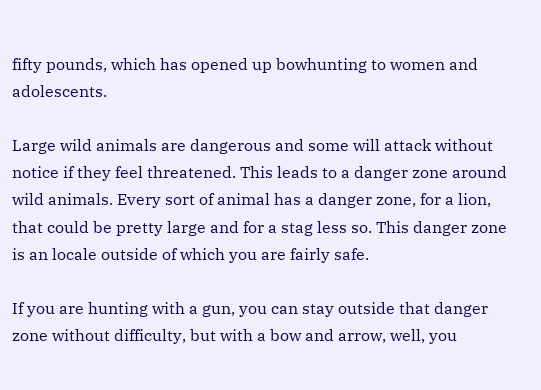fifty pounds, which has opened up bowhunting to women and adolescents.

Large wild animals are dangerous and some will attack without notice if they feel threatened. This leads to a danger zone around wild animals. Every sort of animal has a danger zone, for a lion, that could be pretty large and for a stag less so. This danger zone is an locale outside of which you are fairly safe.

If you are hunting with a gun, you can stay outside that danger zone without difficulty, but with a bow and arrow, well, you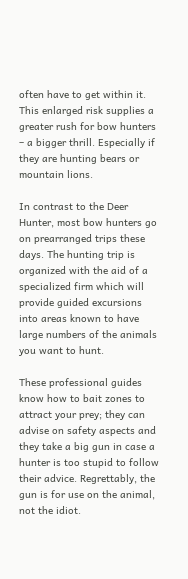often have to get within it. This enlarged risk supplies a greater rush for bow hunters – a bigger thrill. Especially if they are hunting bears or mountain lions.

In contrast to the Deer Hunter, most bow hunters go on prearranged trips these days. The hunting trip is organized with the aid of a specialized firm which will provide guided excursions into areas known to have large numbers of the animals you want to hunt.

These professional guides know how to bait zones to attract your prey; they can advise on safety aspects and they take a big gun in case a hunter is too stupid to follow their advice. Regrettably, the gun is for use on the animal, not the idiot.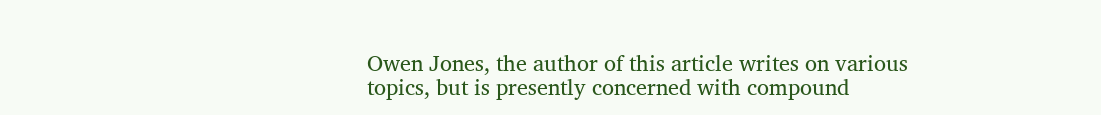Owen Jones, the author of this article writes on various topics, but is presently concerned with compound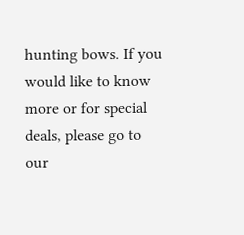hunting bows. If you would like to know more or for special deals, please go to our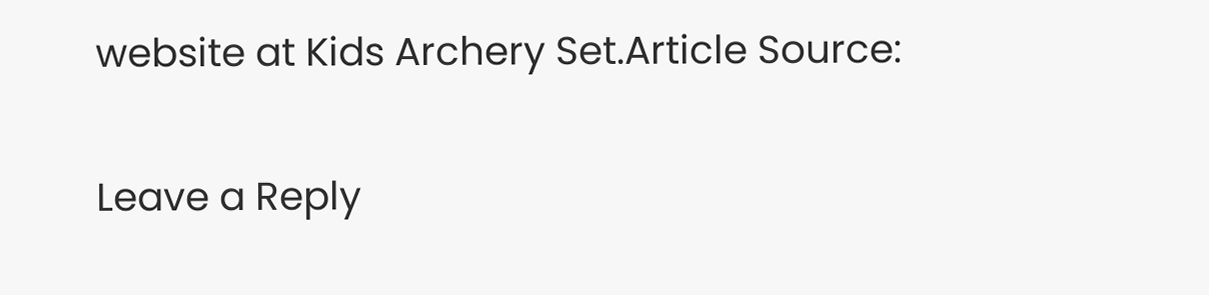website at Kids Archery Set.Article Source:

Leave a Reply